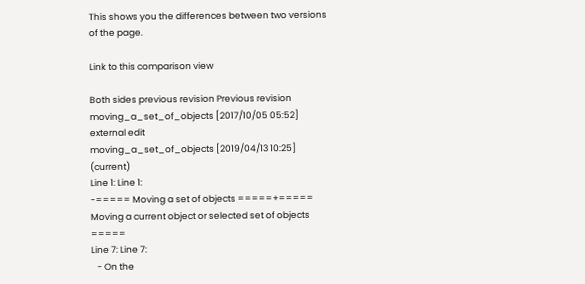This shows you the differences between two versions of the page.

Link to this comparison view

Both sides previous revision Previous revision
moving_a_set_of_objects [2017/10/05 05:52] external edit
moving_a_set_of_objects [2019/04/13 10:25] (current)
Line 1: Line 1:
-===== Moving a set of objects =====+===== Moving a current object or selected set of objects =====
Line 7: Line 7:
   - On the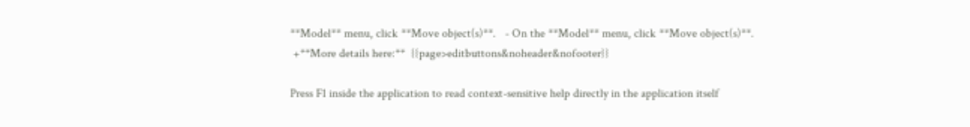**Model** menu, click **Move object(s)**.   - On the **Model** menu, click **Move object(s)**.
 +**More details here:**  {{page>editbuttons&noheader&nofooter}}

Press F1 inside the application to read context-sensitive help directly in the application itself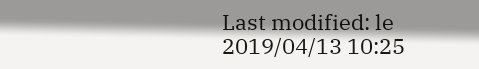Last modified: le 2019/04/13 10:25